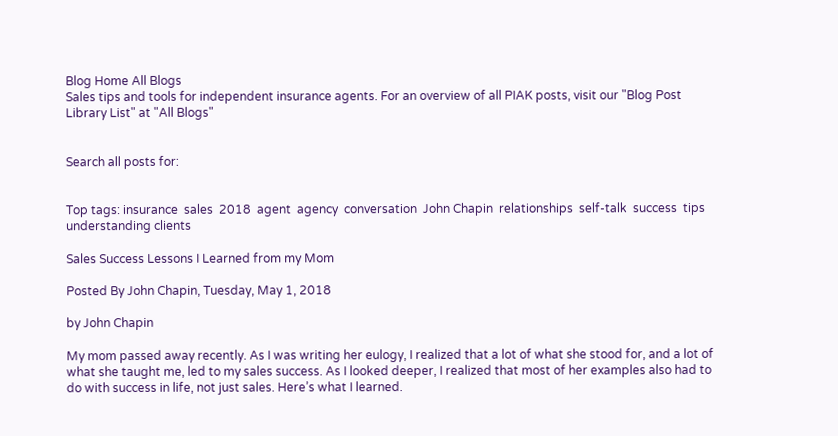Blog Home All Blogs
Sales tips and tools for independent insurance agents. For an overview of all PIAK posts, visit our "Blog Post Library List" at "All Blogs"


Search all posts for:


Top tags: insurance  sales  2018  agent  agency  conversation  John Chapin  relationships  self-talk  success  tips  understanding clients

Sales Success Lessons I Learned from my Mom

Posted By John Chapin, Tuesday, May 1, 2018

by John Chapin

My mom passed away recently. As I was writing her eulogy, I realized that a lot of what she stood for, and a lot of what she taught me, led to my sales success. As I looked deeper, I realized that most of her examples also had to do with success in life, not just sales. Here’s what I learned.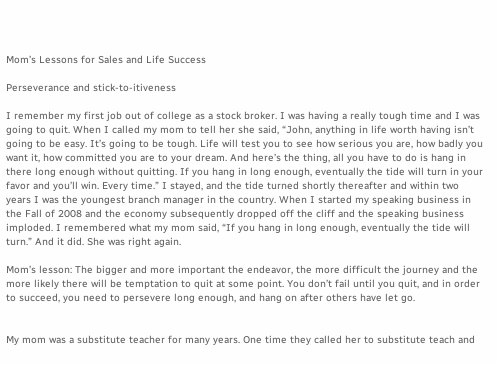Mom’s Lessons for Sales and Life Success

Perseverance and stick-to-itiveness

I remember my first job out of college as a stock broker. I was having a really tough time and I was going to quit. When I called my mom to tell her she said, “John, anything in life worth having isn’t going to be easy. It’s going to be tough. Life will test you to see how serious you are, how badly you want it, how committed you are to your dream. And here’s the thing, all you have to do is hang in there long enough without quitting. If you hang in long enough, eventually the tide will turn in your favor and you’ll win. Every time.” I stayed, and the tide turned shortly thereafter and within two years I was the youngest branch manager in the country. When I started my speaking business in the Fall of 2008 and the economy subsequently dropped off the cliff and the speaking business imploded. I remembered what my mom said, “If you hang in long enough, eventually the tide will turn.” And it did. She was right again.

Mom’s lesson: The bigger and more important the endeavor, the more difficult the journey and the more likely there will be temptation to quit at some point. You don’t fail until you quit, and in order to succeed, you need to persevere long enough, and hang on after others have let go.


My mom was a substitute teacher for many years. One time they called her to substitute teach and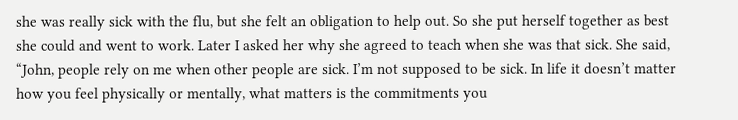she was really sick with the flu, but she felt an obligation to help out. So she put herself together as best she could and went to work. Later I asked her why she agreed to teach when she was that sick. She said, “John, people rely on me when other people are sick. I’m not supposed to be sick. In life it doesn’t matter how you feel physically or mentally, what matters is the commitments you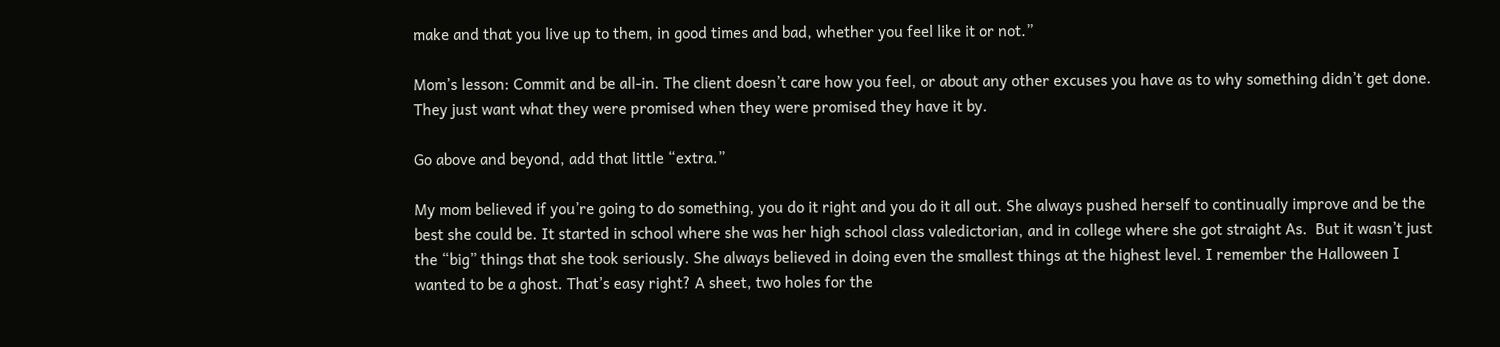make and that you live up to them, in good times and bad, whether you feel like it or not.”

Mom’s lesson: Commit and be all-in. The client doesn’t care how you feel, or about any other excuses you have as to why something didn’t get done. They just want what they were promised when they were promised they have it by.

Go above and beyond, add that little “extra.”

My mom believed if you’re going to do something, you do it right and you do it all out. She always pushed herself to continually improve and be the best she could be. It started in school where she was her high school class valedictorian, and in college where she got straight As.  But it wasn’t just the “big” things that she took seriously. She always believed in doing even the smallest things at the highest level. I remember the Halloween I wanted to be a ghost. That’s easy right? A sheet, two holes for the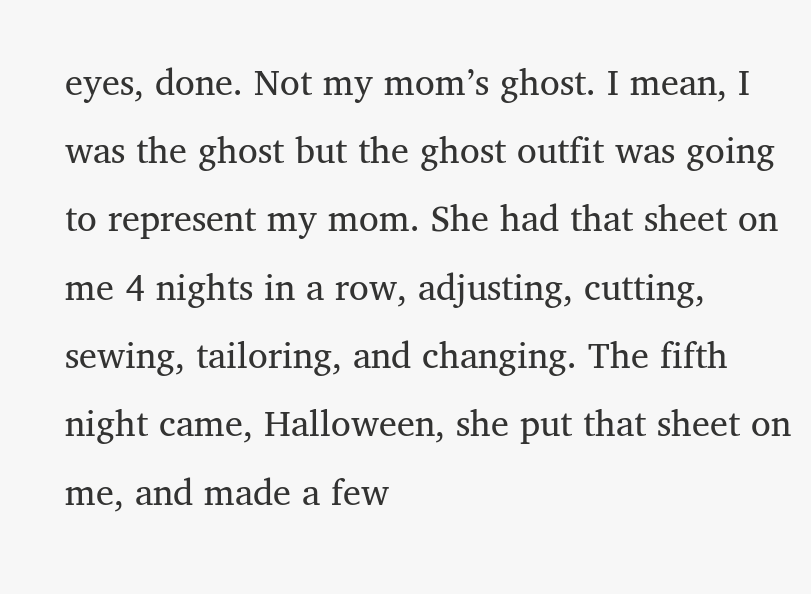eyes, done. Not my mom’s ghost. I mean, I was the ghost but the ghost outfit was going to represent my mom. She had that sheet on me 4 nights in a row, adjusting, cutting, sewing, tailoring, and changing. The fifth night came, Halloween, she put that sheet on me, and made a few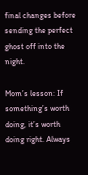final changes before sending the perfect ghost off into the night.

Mom’s lesson: If something’s worth doing, it’s worth doing right. Always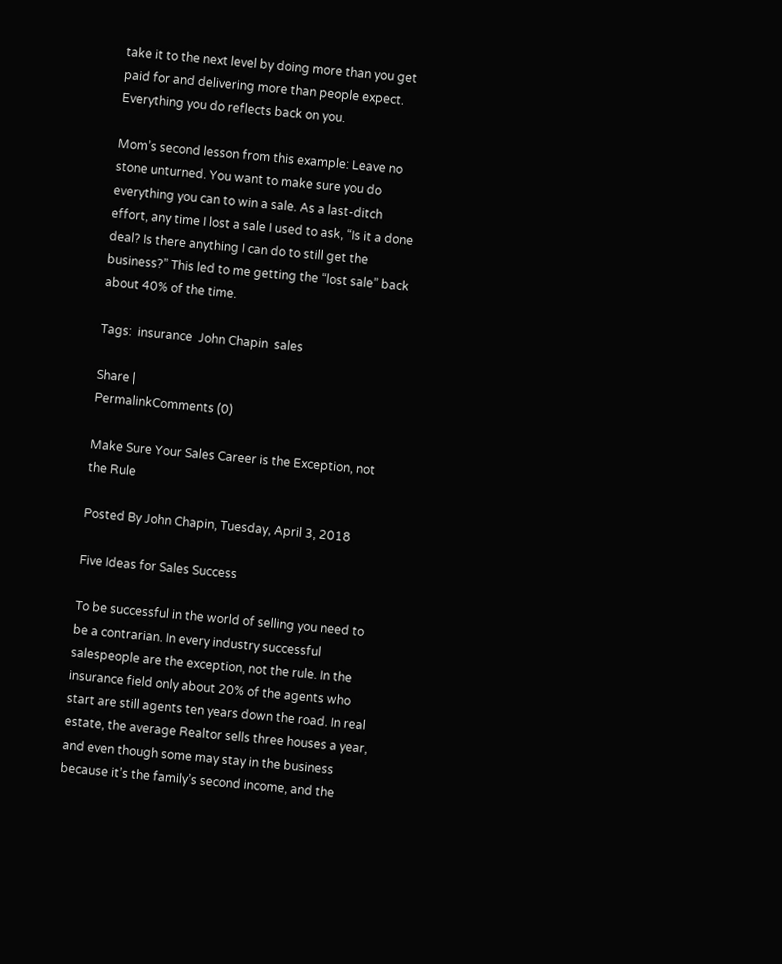take it to the next level by doing more than you get paid for and delivering more than people expect. Everything you do reflects back on you.

Mom’s second lesson from this example: Leave no stone unturned. You want to make sure you do everything you can to win a sale. As a last-ditch effort, any time I lost a sale I used to ask, “Is it a done deal? Is there anything I can do to still get the business?” This led to me getting the “lost sale” back about 40% of the time.

Tags:  insurance  John Chapin  sales

Share |
PermalinkComments (0)

Make Sure Your Sales Career is the Exception, not the Rule

Posted By John Chapin, Tuesday, April 3, 2018

Five Ideas for Sales Success

To be successful in the world of selling you need to be a contrarian. In every industry successful salespeople are the exception, not the rule. In the insurance field only about 20% of the agents who start are still agents ten years down the road. In real estate, the average Realtor sells three houses a year, and even though some may stay in the business because it’s the family’s second income, and the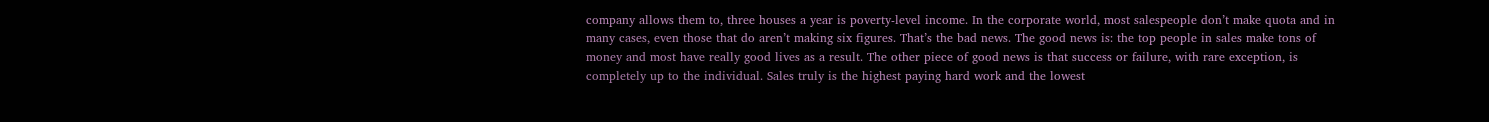company allows them to, three houses a year is poverty-level income. In the corporate world, most salespeople don’t make quota and in many cases, even those that do aren’t making six figures. That’s the bad news. The good news is: the top people in sales make tons of money and most have really good lives as a result. The other piece of good news is that success or failure, with rare exception, is completely up to the individual. Sales truly is the highest paying hard work and the lowest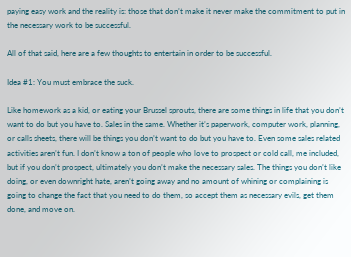paying easy work and the reality is: those that don’t make it never make the commitment to put in the necessary work to be successful.

All of that said, here are a few thoughts to entertain in order to be successful.

Idea #1: You must embrace the suck.

Like homework as a kid, or eating your Brussel sprouts, there are some things in life that you don’t want to do but you have to. Sales in the same. Whether it’s paperwork, computer work, planning, or calls sheets, there will be things you don’t want to do but you have to. Even some sales related activities aren’t fun. I don’t know a ton of people who love to prospect or cold call, me included, but if you don’t prospect, ultimately you don’t make the necessary sales. The things you don’t like doing, or even downright hate, aren’t going away and no amount of whining or complaining is going to change the fact that you need to do them, so accept them as necessary evils, get them done, and move on.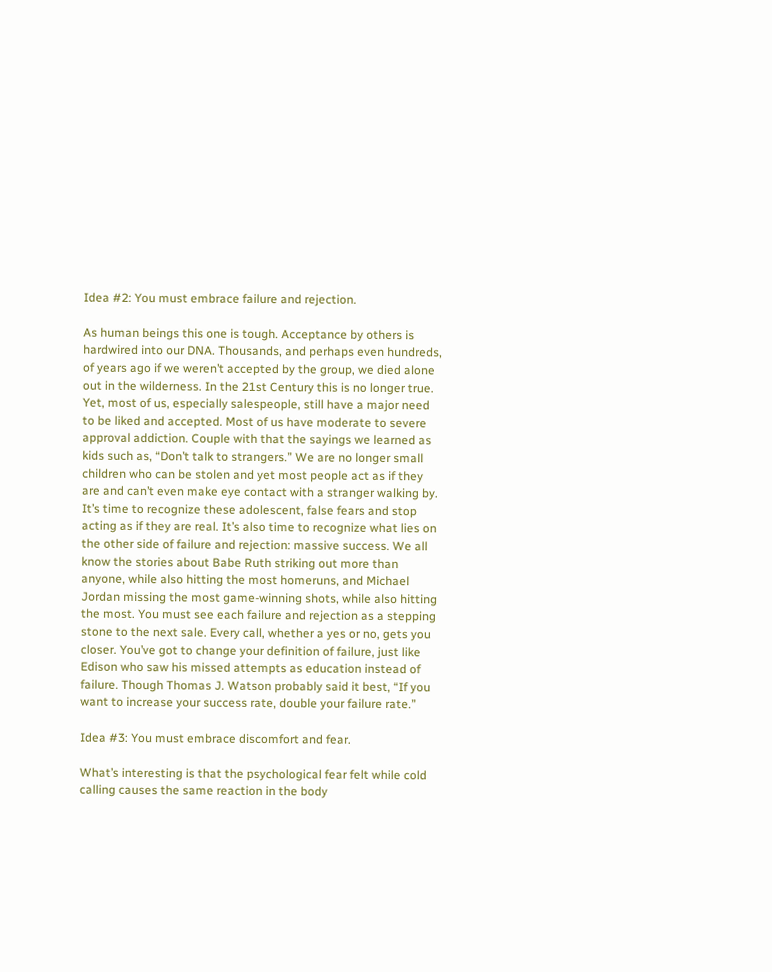Idea #2: You must embrace failure and rejection.

As human beings this one is tough. Acceptance by others is hardwired into our DNA. Thousands, and perhaps even hundreds, of years ago if we weren’t accepted by the group, we died alone out in the wilderness. In the 21st Century this is no longer true. Yet, most of us, especially salespeople, still have a major need to be liked and accepted. Most of us have moderate to severe approval addiction. Couple with that the sayings we learned as kids such as, “Don’t talk to strangers.” We are no longer small children who can be stolen and yet most people act as if they are and can’t even make eye contact with a stranger walking by. It’s time to recognize these adolescent, false fears and stop acting as if they are real. It’s also time to recognize what lies on the other side of failure and rejection: massive success. We all know the stories about Babe Ruth striking out more than anyone, while also hitting the most homeruns, and Michael Jordan missing the most game-winning shots, while also hitting the most. You must see each failure and rejection as a stepping stone to the next sale. Every call, whether a yes or no, gets you closer. You’ve got to change your definition of failure, just like Edison who saw his missed attempts as education instead of failure. Though Thomas J. Watson probably said it best, “If you want to increase your success rate, double your failure rate.”

Idea #3: You must embrace discomfort and fear.

What’s interesting is that the psychological fear felt while cold calling causes the same reaction in the body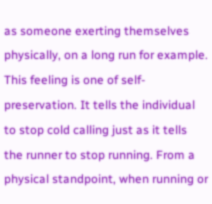as someone exerting themselves physically, on a long run for example. This feeling is one of self-preservation. It tells the individual to stop cold calling just as it tells the runner to stop running. From a physical standpoint, when running or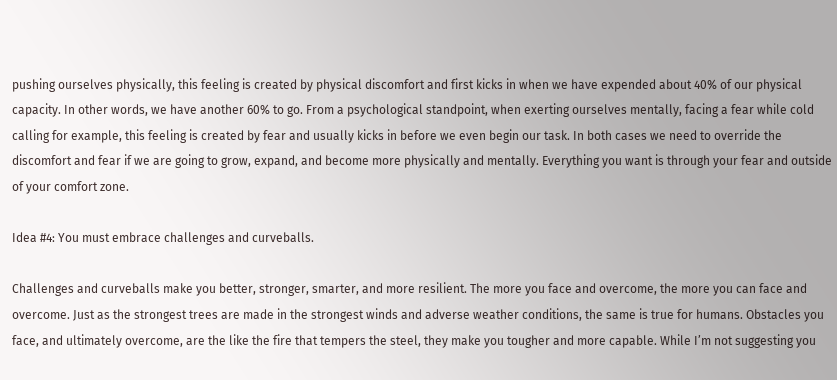pushing ourselves physically, this feeling is created by physical discomfort and first kicks in when we have expended about 40% of our physical capacity. In other words, we have another 60% to go. From a psychological standpoint, when exerting ourselves mentally, facing a fear while cold calling for example, this feeling is created by fear and usually kicks in before we even begin our task. In both cases we need to override the discomfort and fear if we are going to grow, expand, and become more physically and mentally. Everything you want is through your fear and outside of your comfort zone.

Idea #4: You must embrace challenges and curveballs.

Challenges and curveballs make you better, stronger, smarter, and more resilient. The more you face and overcome, the more you can face and overcome. Just as the strongest trees are made in the strongest winds and adverse weather conditions, the same is true for humans. Obstacles you face, and ultimately overcome, are the like the fire that tempers the steel, they make you tougher and more capable. While I’m not suggesting you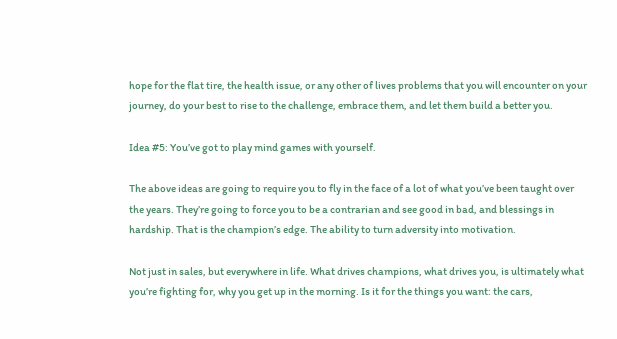hope for the flat tire, the health issue, or any other of lives problems that you will encounter on your journey, do your best to rise to the challenge, embrace them, and let them build a better you.

Idea #5: You’ve got to play mind games with yourself.

The above ideas are going to require you to fly in the face of a lot of what you’ve been taught over the years. They’re going to force you to be a contrarian and see good in bad, and blessings in hardship. That is the champion’s edge. The ability to turn adversity into motivation.

Not just in sales, but everywhere in life. What drives champions, what drives you, is ultimately what you’re fighting for, why you get up in the morning. Is it for the things you want: the cars,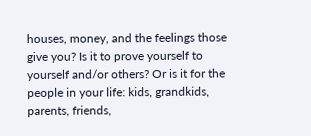houses, money, and the feelings those give you? Is it to prove yourself to yourself and/or others? Or is it for the people in your life: kids, grandkids, parents, friends,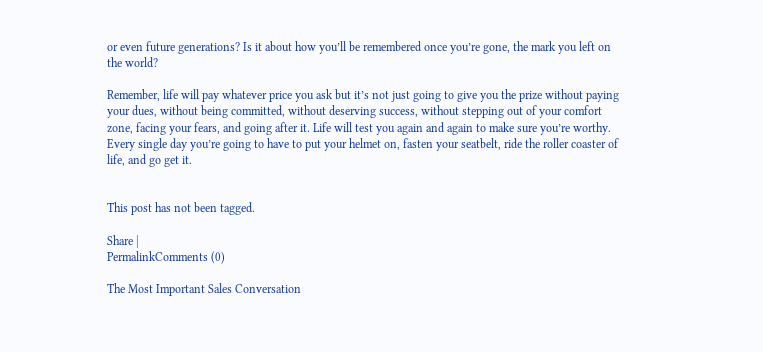or even future generations? Is it about how you’ll be remembered once you’re gone, the mark you left on the world?

Remember, life will pay whatever price you ask but it’s not just going to give you the prize without paying your dues, without being committed, without deserving success, without stepping out of your comfort zone, facing your fears, and going after it. Life will test you again and again to make sure you’re worthy. Every single day you’re going to have to put your helmet on, fasten your seatbelt, ride the roller coaster of life, and go get it.


This post has not been tagged.

Share |
PermalinkComments (0)

The Most Important Sales Conversation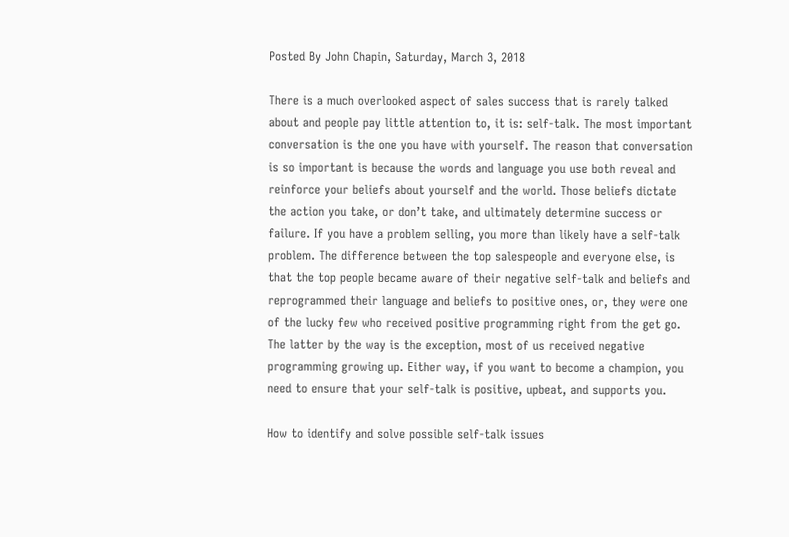Posted By John Chapin, Saturday, March 3, 2018

There is a much overlooked aspect of sales success that is rarely talked about and people pay little attention to, it is: self-talk. The most important conversation is the one you have with yourself. The reason that conversation is so important is because the words and language you use both reveal and reinforce your beliefs about yourself and the world. Those beliefs dictate the action you take, or don’t take, and ultimately determine success or failure. If you have a problem selling, you more than likely have a self-talk problem. The difference between the top salespeople and everyone else, is that the top people became aware of their negative self-talk and beliefs and reprogrammed their language and beliefs to positive ones, or, they were one of the lucky few who received positive programming right from the get go. The latter by the way is the exception, most of us received negative programming growing up. Either way, if you want to become a champion, you need to ensure that your self-talk is positive, upbeat, and supports you.

How to identify and solve possible self-talk issues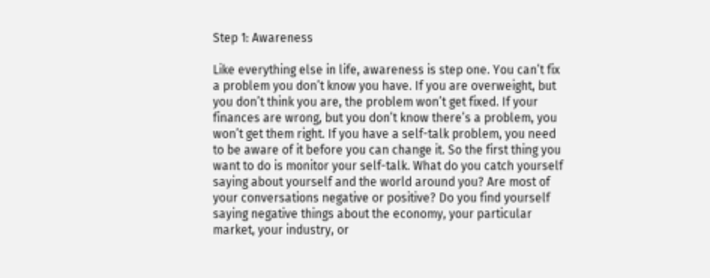Step 1: Awareness

Like everything else in life, awareness is step one. You can’t fix a problem you don’t know you have. If you are overweight, but you don’t think you are, the problem won’t get fixed. If your finances are wrong, but you don’t know there’s a problem, you won’t get them right. If you have a self-talk problem, you need to be aware of it before you can change it. So the first thing you want to do is monitor your self-talk. What do you catch yourself saying about yourself and the world around you? Are most of your conversations negative or positive? Do you find yourself saying negative things about the economy, your particular market, your industry, or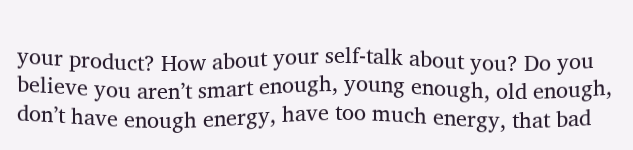your product? How about your self-talk about you? Do you believe you aren’t smart enough, young enough, old enough, don’t have enough energy, have too much energy, that bad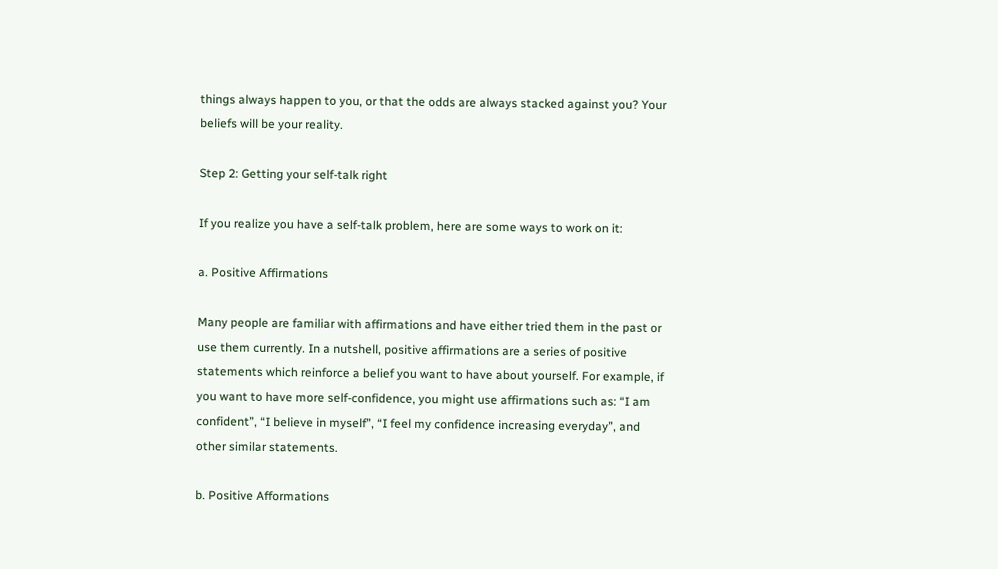things always happen to you, or that the odds are always stacked against you? Your beliefs will be your reality.

Step 2: Getting your self-talk right

If you realize you have a self-talk problem, here are some ways to work on it:

a. Positive Affirmations

Many people are familiar with affirmations and have either tried them in the past or use them currently. In a nutshell, positive affirmations are a series of positive statements which reinforce a belief you want to have about yourself. For example, if you want to have more self-confidence, you might use affirmations such as: “I am confident”, “I believe in myself”, “I feel my confidence increasing everyday”, and other similar statements.

b. Positive Afformations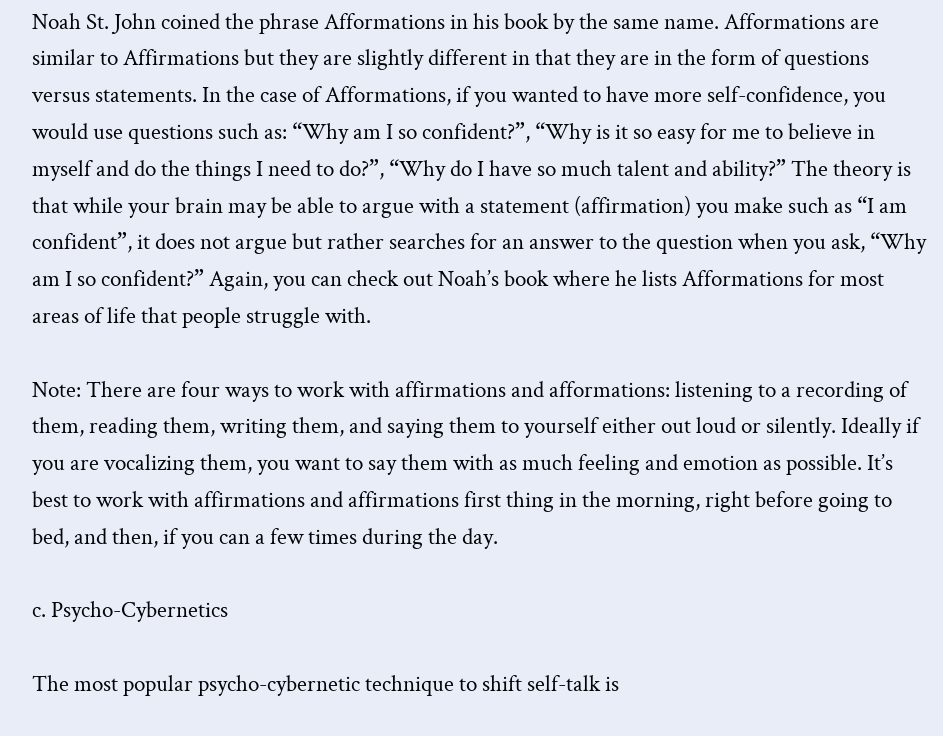Noah St. John coined the phrase Afformations in his book by the same name. Afformations are similar to Affirmations but they are slightly different in that they are in the form of questions versus statements. In the case of Afformations, if you wanted to have more self-confidence, you would use questions such as: “Why am I so confident?”, “Why is it so easy for me to believe in myself and do the things I need to do?”, “Why do I have so much talent and ability?” The theory is that while your brain may be able to argue with a statement (affirmation) you make such as “I am confident”, it does not argue but rather searches for an answer to the question when you ask, “Why am I so confident?” Again, you can check out Noah’s book where he lists Afformations for most areas of life that people struggle with.

Note: There are four ways to work with affirmations and afformations: listening to a recording of them, reading them, writing them, and saying them to yourself either out loud or silently. Ideally if you are vocalizing them, you want to say them with as much feeling and emotion as possible. It’s best to work with affirmations and affirmations first thing in the morning, right before going to bed, and then, if you can a few times during the day.

c. Psycho-Cybernetics

The most popular psycho-cybernetic technique to shift self-talk is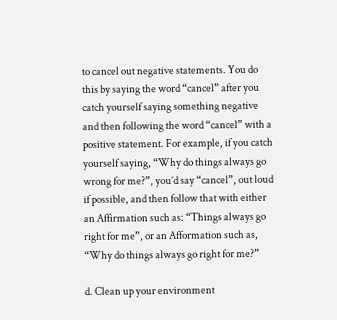to cancel out negative statements. You do this by saying the word “cancel” after you catch yourself saying something negative and then following the word “cancel” with a positive statement. For example, if you catch yourself saying, “Why do things always go wrong for me?”, you’d say “cancel”, out loud if possible, and then follow that with either an Affirmation such as: “Things always go right for me”, or an Afformation such as, “Why do things always go right for me?”

d. Clean up your environment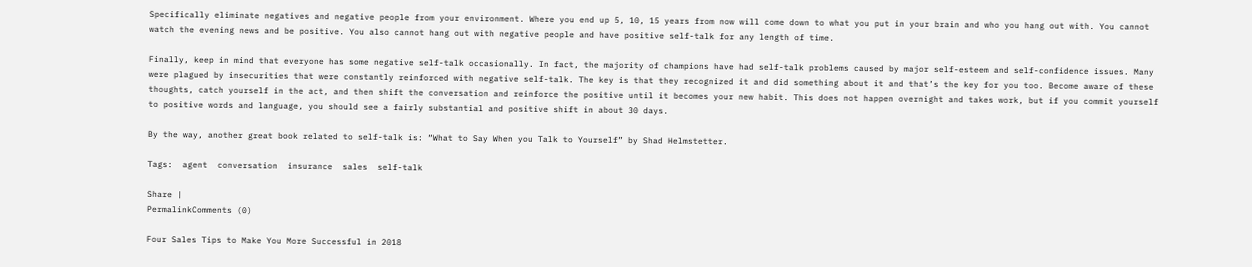Specifically eliminate negatives and negative people from your environment. Where you end up 5, 10, 15 years from now will come down to what you put in your brain and who you hang out with. You cannot watch the evening news and be positive. You also cannot hang out with negative people and have positive self-talk for any length of time.

Finally, keep in mind that everyone has some negative self-talk occasionally. In fact, the majority of champions have had self-talk problems caused by major self-esteem and self-confidence issues. Many were plagued by insecurities that were constantly reinforced with negative self-talk. The key is that they recognized it and did something about it and that’s the key for you too. Become aware of these thoughts, catch yourself in the act, and then shift the conversation and reinforce the positive until it becomes your new habit. This does not happen overnight and takes work, but if you commit yourself to positive words and language, you should see a fairly substantial and positive shift in about 30 days.

By the way, another great book related to self-talk is: “What to Say When you Talk to Yourself” by Shad Helmstetter.

Tags:  agent  conversation  insurance  sales  self-talk

Share |
PermalinkComments (0)

Four Sales Tips to Make You More Successful in 2018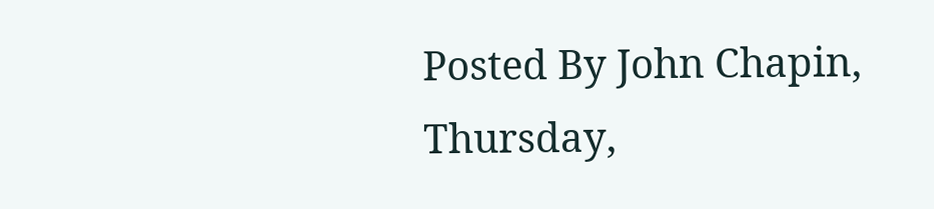Posted By John Chapin, Thursday,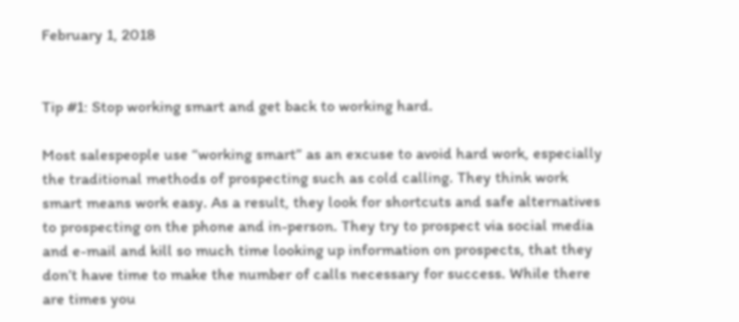February 1, 2018


Tip #1: Stop working smart and get back to working hard.

Most salespeople use “working smart” as an excuse to avoid hard work, especially the traditional methods of prospecting such as cold calling. They think work smart means work easy. As a result, they look for shortcuts and safe alternatives to prospecting on the phone and in-person. They try to prospect via social media and e-mail and kill so much time looking up information on prospects, that they don’t have time to make the number of calls necessary for success. While there are times you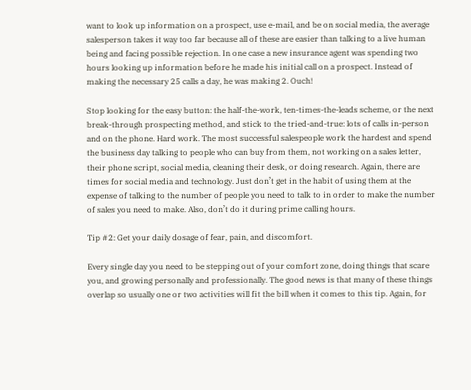want to look up information on a prospect, use e-mail, and be on social media, the average salesperson takes it way too far because all of these are easier than talking to a live human being and facing possible rejection. In one case a new insurance agent was spending two hours looking up information before he made his initial call on a prospect. Instead of making the necessary 25 calls a day, he was making 2. Ouch!

Stop looking for the easy button: the half-the-work, ten-times-the-leads scheme, or the next break-through prospecting method, and stick to the tried-and-true: lots of calls in-person and on the phone. Hard work. The most successful salespeople work the hardest and spend the business day talking to people who can buy from them, not working on a sales letter, their phone script, social media, cleaning their desk, or doing research. Again, there are times for social media and technology. Just don’t get in the habit of using them at the expense of talking to the number of people you need to talk to in order to make the number of sales you need to make. Also, don’t do it during prime calling hours.

Tip #2: Get your daily dosage of fear, pain, and discomfort.

Every single day you need to be stepping out of your comfort zone, doing things that scare you, and growing personally and professionally. The good news is that many of these things overlap so usually one or two activities will fit the bill when it comes to this tip. Again, for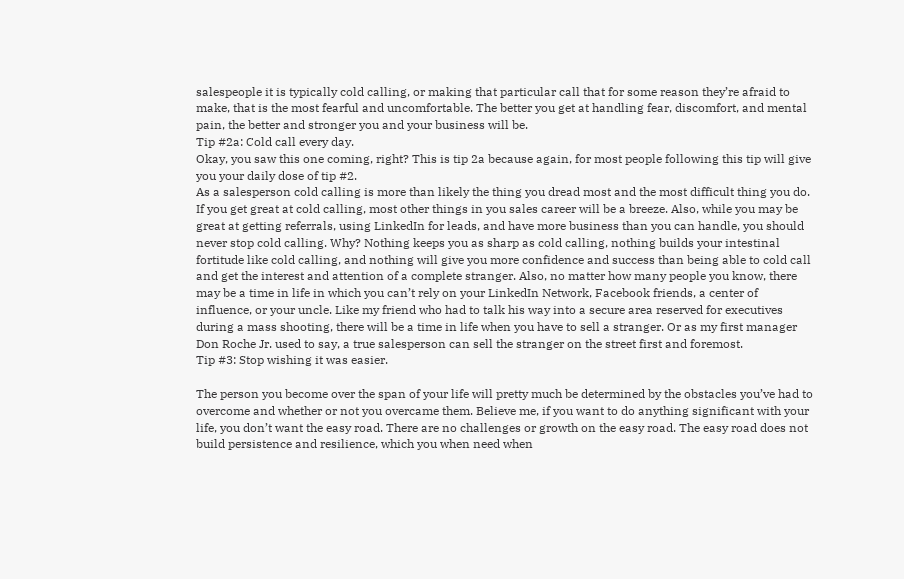salespeople it is typically cold calling, or making that particular call that for some reason they’re afraid to make, that is the most fearful and uncomfortable. The better you get at handling fear, discomfort, and mental pain, the better and stronger you and your business will be.
Tip #2a: Cold call every day.
Okay, you saw this one coming, right? This is tip 2a because again, for most people following this tip will give you your daily dose of tip #2.
As a salesperson cold calling is more than likely the thing you dread most and the most difficult thing you do. If you get great at cold calling, most other things in you sales career will be a breeze. Also, while you may be great at getting referrals, using LinkedIn for leads, and have more business than you can handle, you should never stop cold calling. Why? Nothing keeps you as sharp as cold calling, nothing builds your intestinal fortitude like cold calling, and nothing will give you more confidence and success than being able to cold call and get the interest and attention of a complete stranger. Also, no matter how many people you know, there may be a time in life in which you can’t rely on your LinkedIn Network, Facebook friends, a center of influence, or your uncle. Like my friend who had to talk his way into a secure area reserved for executives during a mass shooting, there will be a time in life when you have to sell a stranger. Or as my first manager Don Roche Jr. used to say, a true salesperson can sell the stranger on the street first and foremost.
Tip #3: Stop wishing it was easier.

The person you become over the span of your life will pretty much be determined by the obstacles you’ve had to overcome and whether or not you overcame them. Believe me, if you want to do anything significant with your life, you don’t want the easy road. There are no challenges or growth on the easy road. The easy road does not build persistence and resilience, which you when need when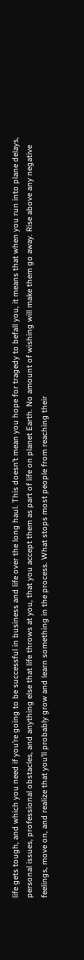life gets tough, and which you need if you’re going to be successful in business and life over the long haul. This doesn’t mean you hope for tragedy to befall you, it means that when you run into plane delays, personal issues, professional obstacles, and anything else that life throws at you, that you accept them as part of life on planet Earth. No amount of wishing will make them go away. Rise above any negative feelings, move on, and realize that you’ll probably grow and learn something in the process. What stops most people from reaching their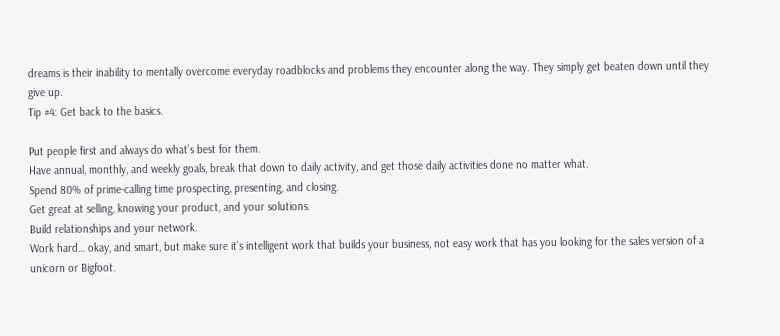dreams is their inability to mentally overcome everyday roadblocks and problems they encounter along the way. They simply get beaten down until they give up.
Tip #4: Get back to the basics.

Put people first and always do what’s best for them.
Have annual, monthly, and weekly goals, break that down to daily activity, and get those daily activities done no matter what.
Spend 80% of prime-calling time prospecting, presenting, and closing.
Get great at selling, knowing your product, and your solutions.
Build relationships and your network.
Work hard… okay, and smart, but make sure it’s intelligent work that builds your business, not easy work that has you looking for the sales version of a unicorn or Bigfoot.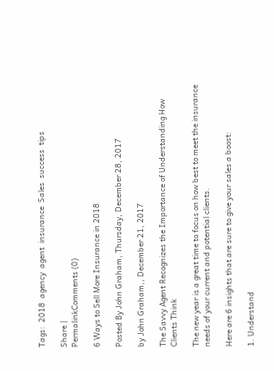Tags:  2018  agency  agent  insurance  Sales  success  tips

Share |
PermalinkComments (0)

6 Ways to Sell More Insurance in 2018

Posted By John Graham, Thursday, December 28, 2017

by John Graham,, December 21, 2017

The Savvy Agent Recognizes the Importance of Understanding How Clients Think

The new year is a great time to focus on how best to meet the insurance needs of your current and potential clients.

Here are 6 insights that are sure to give your sales a boost:

1. Understand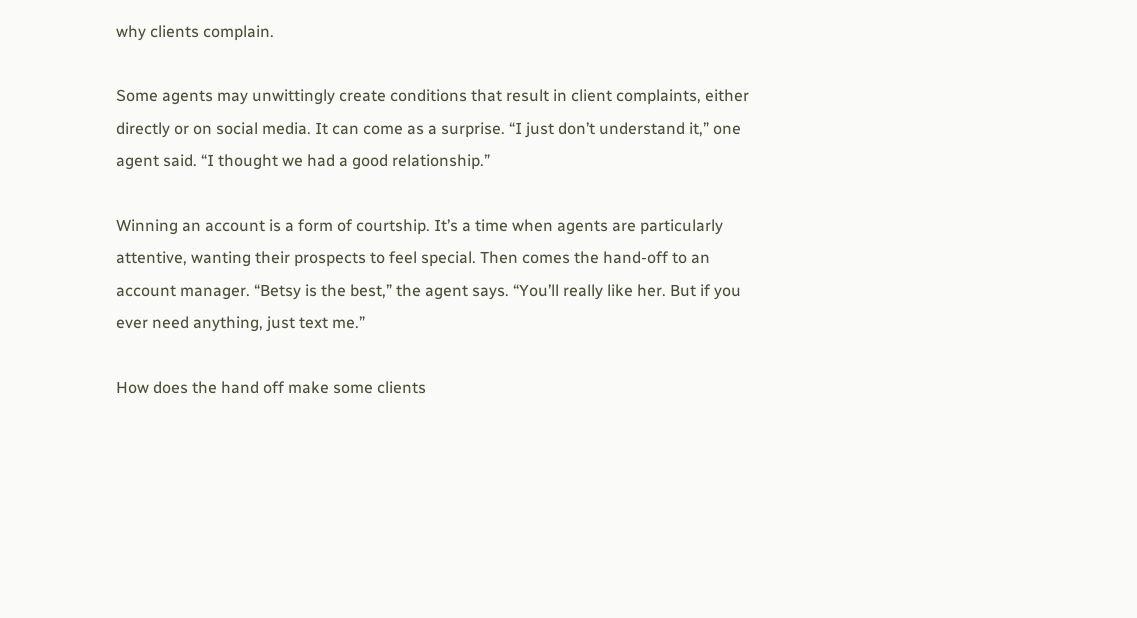why clients complain.

Some agents may unwittingly create conditions that result in client complaints, either directly or on social media. It can come as a surprise. “I just don’t understand it,” one agent said. “I thought we had a good relationship.”

Winning an account is a form of courtship. It’s a time when agents are particularly attentive, wanting their prospects to feel special. Then comes the hand-off to an account manager. “Betsy is the best,” the agent says. “You’ll really like her. But if you ever need anything, just text me.”

How does the hand off make some clients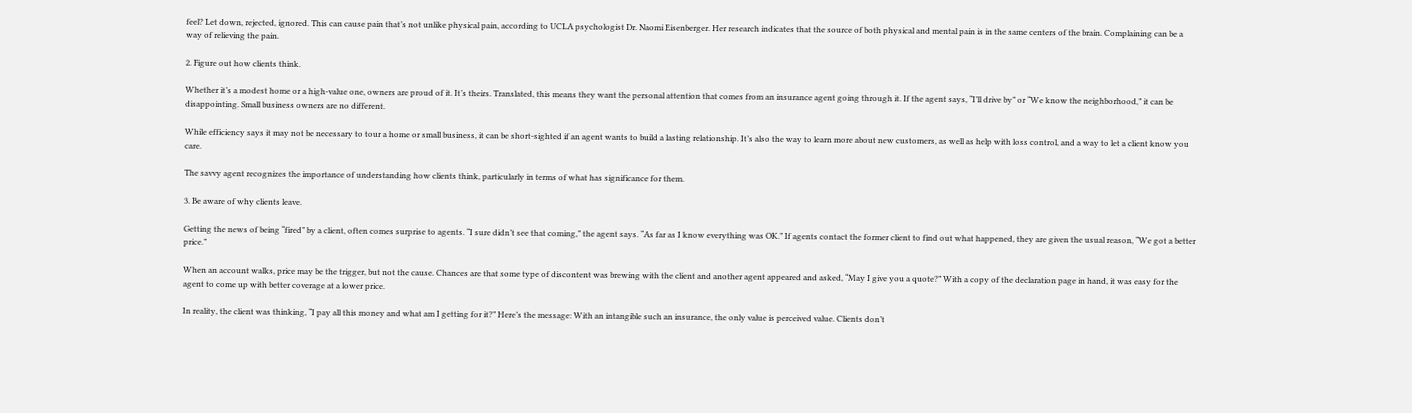feel? Let down, rejected, ignored. This can cause pain that’s not unlike physical pain, according to UCLA psychologist Dr. Naomi Eisenberger. Her research indicates that the source of both physical and mental pain is in the same centers of the brain. Complaining can be a way of relieving the pain.

2. Figure out how clients think.

Whether it’s a modest home or a high-value one, owners are proud of it. It’s theirs. Translated, this means they want the personal attention that comes from an insurance agent going through it. If the agent says, “I’ll drive by” or “We know the neighborhood,” it can be disappointing. Small business owners are no different.

While efficiency says it may not be necessary to tour a home or small business, it can be short-sighted if an agent wants to build a lasting relationship. It’s also the way to learn more about new customers, as well as help with loss control, and a way to let a client know you care.

The savvy agent recognizes the importance of understanding how clients think, particularly in terms of what has significance for them.

3. Be aware of why clients leave.

Getting the news of being “fired” by a client, often comes surprise to agents. “I sure didn’t see that coming,” the agent says. “As far as I know everything was OK.” If agents contact the former client to find out what happened, they are given the usual reason, “We got a better price.”

When an account walks, price may be the trigger, but not the cause. Chances are that some type of discontent was brewing with the client and another agent appeared and asked, “May I give you a quote?” With a copy of the declaration page in hand, it was easy for the agent to come up with better coverage at a lower price.

In reality, the client was thinking, “I pay all this money and what am I getting for it?” Here’s the message: With an intangible such an insurance, the only value is perceived value. Clients don’t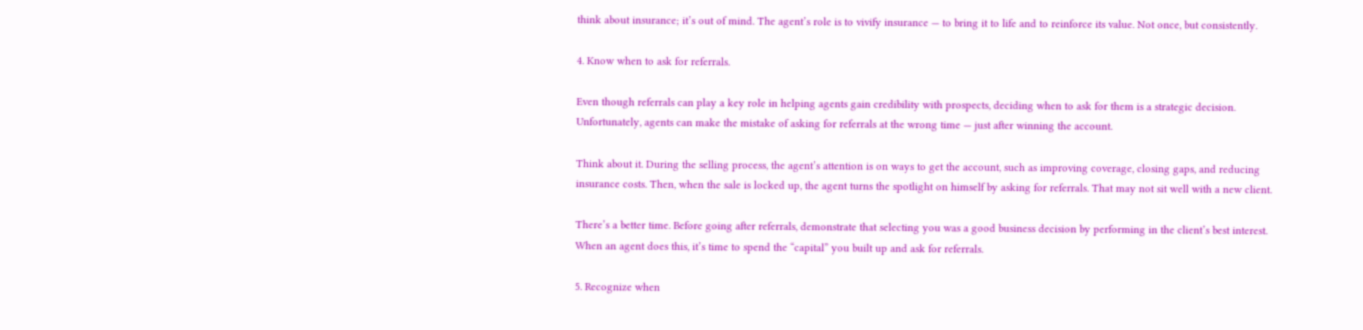think about insurance; it’s out of mind. The agent’s role is to vivify insurance — to bring it to life and to reinforce its value. Not once, but consistently.

4. Know when to ask for referrals.

Even though referrals can play a key role in helping agents gain credibility with prospects, deciding when to ask for them is a strategic decision. Unfortunately, agents can make the mistake of asking for referrals at the wrong time — just after winning the account.

Think about it. During the selling process, the agent’s attention is on ways to get the account, such as improving coverage, closing gaps, and reducing insurance costs. Then, when the sale is locked up, the agent turns the spotlight on himself by asking for referrals. That may not sit well with a new client.

There’s a better time. Before going after referrals, demonstrate that selecting you was a good business decision by performing in the client’s best interest. When an agent does this, it’s time to spend the “capital” you built up and ask for referrals.

5. Recognize when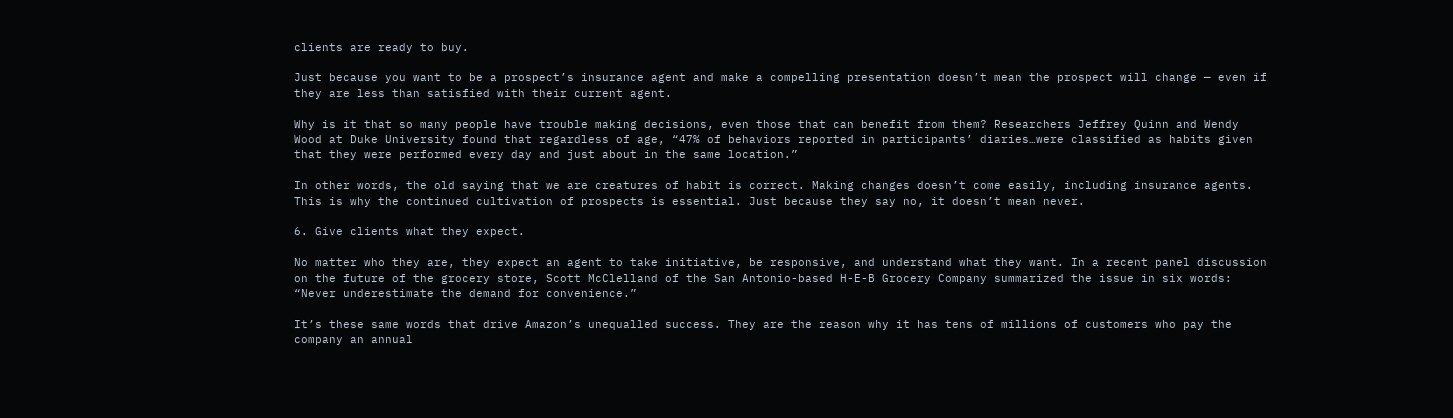clients are ready to buy.

Just because you want to be a prospect’s insurance agent and make a compelling presentation doesn’t mean the prospect will change — even if they are less than satisfied with their current agent.

Why is it that so many people have trouble making decisions, even those that can benefit from them? Researchers Jeffrey Quinn and Wendy Wood at Duke University found that regardless of age, “47% of behaviors reported in participants’ diaries…were classified as habits given that they were performed every day and just about in the same location.”

In other words, the old saying that we are creatures of habit is correct. Making changes doesn’t come easily, including insurance agents. This is why the continued cultivation of prospects is essential. Just because they say no, it doesn’t mean never.

6. Give clients what they expect.

No matter who they are, they expect an agent to take initiative, be responsive, and understand what they want. In a recent panel discussion on the future of the grocery store, Scott McClelland of the San Antonio-based H-E-B Grocery Company summarized the issue in six words: “Never underestimate the demand for convenience.”

It’s these same words that drive Amazon’s unequalled success. They are the reason why it has tens of millions of customers who pay the company an annual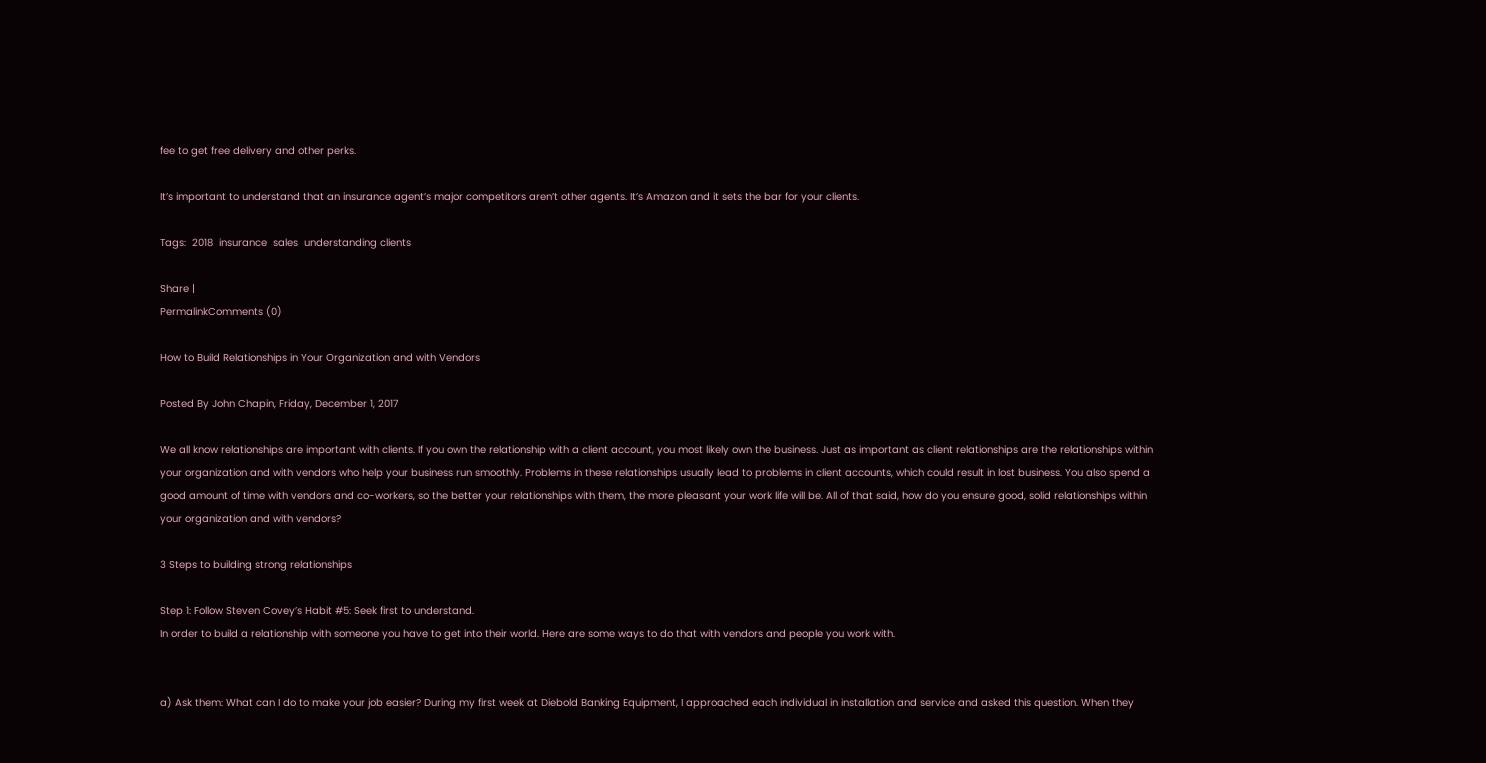fee to get free delivery and other perks.

It’s important to understand that an insurance agent’s major competitors aren’t other agents. It’s Amazon and it sets the bar for your clients.

Tags:  2018  insurance  sales  understanding clients

Share |
PermalinkComments (0)

How to Build Relationships in Your Organization and with Vendors

Posted By John Chapin, Friday, December 1, 2017

We all know relationships are important with clients. If you own the relationship with a client account, you most likely own the business. Just as important as client relationships are the relationships within your organization and with vendors who help your business run smoothly. Problems in these relationships usually lead to problems in client accounts, which could result in lost business. You also spend a good amount of time with vendors and co-workers, so the better your relationships with them, the more pleasant your work life will be. All of that said, how do you ensure good, solid relationships within your organization and with vendors?

3 Steps to building strong relationships

Step 1: Follow Steven Covey’s Habit #5: Seek first to understand.
In order to build a relationship with someone you have to get into their world. Here are some ways to do that with vendors and people you work with.


a) Ask them: What can I do to make your job easier? During my first week at Diebold Banking Equipment, I approached each individual in installation and service and asked this question. When they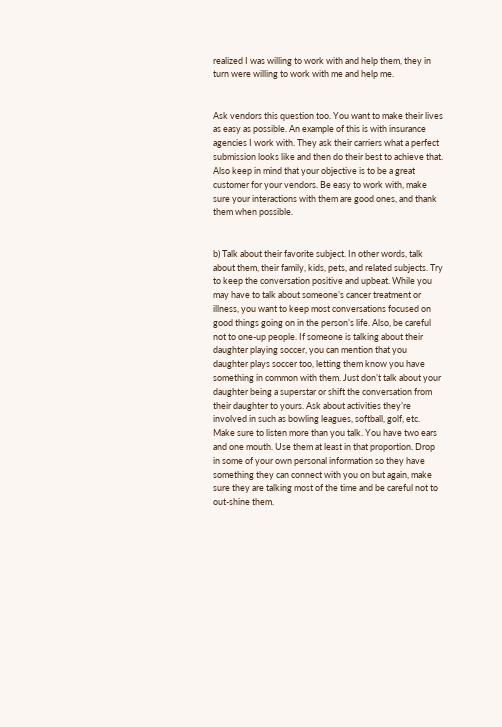realized I was willing to work with and help them, they in turn were willing to work with me and help me.


Ask vendors this question too. You want to make their lives as easy as possible. An example of this is with insurance agencies I work with. They ask their carriers what a perfect submission looks like and then do their best to achieve that. Also keep in mind that your objective is to be a great customer for your vendors. Be easy to work with, make sure your interactions with them are good ones, and thank them when possible.


b) Talk about their favorite subject. In other words, talk about them, their family, kids, pets, and related subjects. Try to keep the conversation positive and upbeat. While you may have to talk about someone’s cancer treatment or illness, you want to keep most conversations focused on good things going on in the person’s life. Also, be careful not to one-up people. If someone is talking about their daughter playing soccer, you can mention that you daughter plays soccer too, letting them know you have something in common with them. Just don’t talk about your daughter being a superstar or shift the conversation from their daughter to yours. Ask about activities they’re involved in such as bowling leagues, softball, golf, etc. Make sure to listen more than you talk. You have two ears and one mouth. Use them at least in that proportion. Drop in some of your own personal information so they have something they can connect with you on but again, make sure they are talking most of the time and be careful not to out-shine them.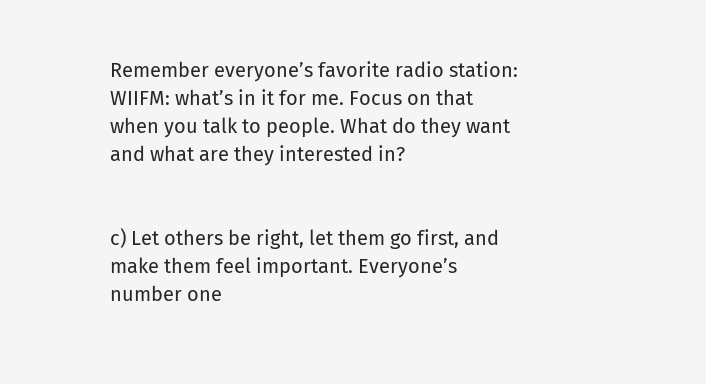Remember everyone’s favorite radio station: WIIFM: what’s in it for me. Focus on that when you talk to people. What do they want and what are they interested in?


c) Let others be right, let them go first, and make them feel important. Everyone’s number one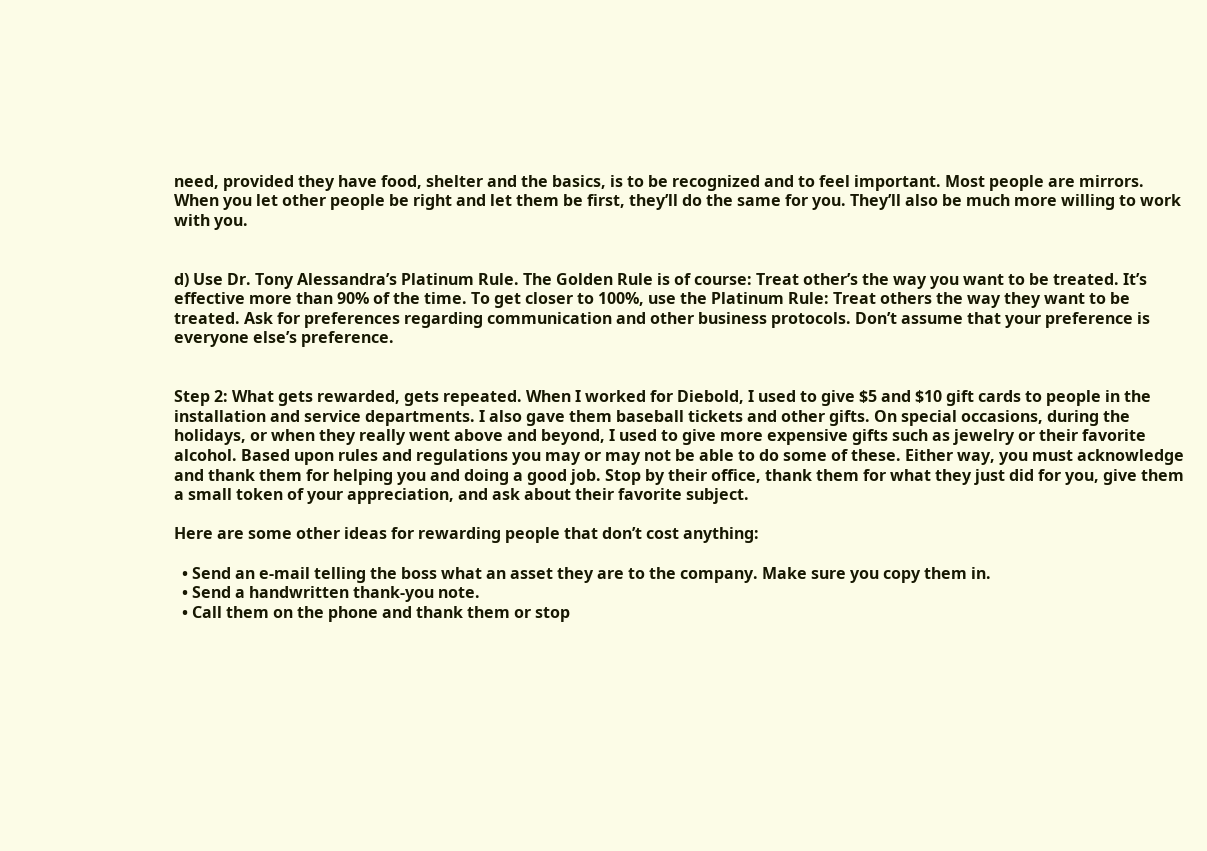need, provided they have food, shelter and the basics, is to be recognized and to feel important. Most people are mirrors. When you let other people be right and let them be first, they’ll do the same for you. They’ll also be much more willing to work with you.


d) Use Dr. Tony Alessandra’s Platinum Rule. The Golden Rule is of course: Treat other’s the way you want to be treated. It’s effective more than 90% of the time. To get closer to 100%, use the Platinum Rule: Treat others the way they want to be treated. Ask for preferences regarding communication and other business protocols. Don’t assume that your preference is everyone else’s preference.


Step 2: What gets rewarded, gets repeated. When I worked for Diebold, I used to give $5 and $10 gift cards to people in the installation and service departments. I also gave them baseball tickets and other gifts. On special occasions, during the holidays, or when they really went above and beyond, I used to give more expensive gifts such as jewelry or their favorite alcohol. Based upon rules and regulations you may or may not be able to do some of these. Either way, you must acknowledge and thank them for helping you and doing a good job. Stop by their office, thank them for what they just did for you, give them a small token of your appreciation, and ask about their favorite subject.

Here are some other ideas for rewarding people that don’t cost anything:

  • Send an e-mail telling the boss what an asset they are to the company. Make sure you copy them in.
  • Send a handwritten thank-you note.
  • Call them on the phone and thank them or stop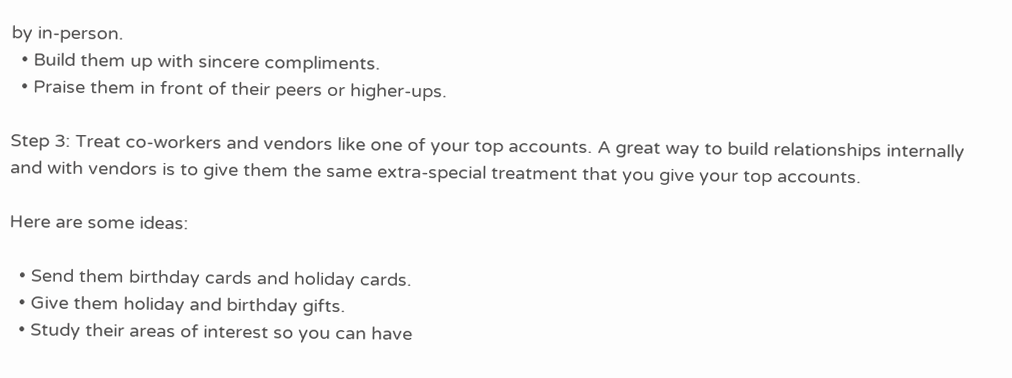by in-person.
  • Build them up with sincere compliments.
  • Praise them in front of their peers or higher-ups.

Step 3: Treat co-workers and vendors like one of your top accounts. A great way to build relationships internally and with vendors is to give them the same extra-special treatment that you give your top accounts.

Here are some ideas:

  • Send them birthday cards and holiday cards.
  • Give them holiday and birthday gifts.
  • Study their areas of interest so you can have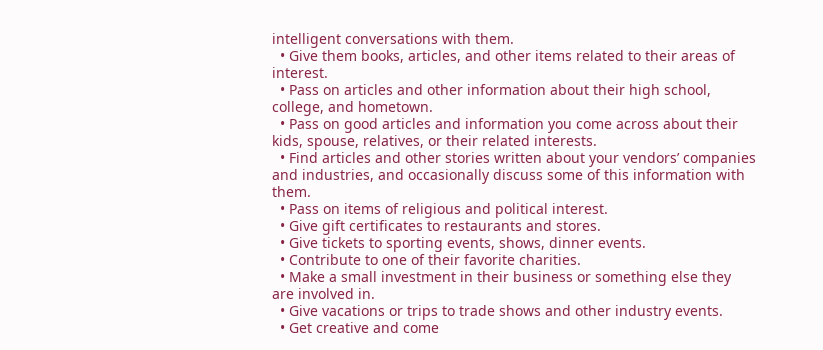intelligent conversations with them.
  • Give them books, articles, and other items related to their areas of interest.
  • Pass on articles and other information about their high school, college, and hometown.
  • Pass on good articles and information you come across about their kids, spouse, relatives, or their related interests.
  • Find articles and other stories written about your vendors’ companies and industries, and occasionally discuss some of this information with them.
  • Pass on items of religious and political interest.
  • Give gift certificates to restaurants and stores.
  • Give tickets to sporting events, shows, dinner events.
  • Contribute to one of their favorite charities.
  • Make a small investment in their business or something else they are involved in.
  • Give vacations or trips to trade shows and other industry events.
  • Get creative and come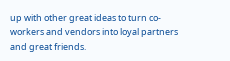up with other great ideas to turn co-workers and vendors into loyal partners and great friends.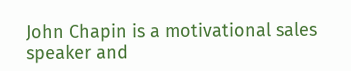John Chapin is a motivational sales speaker and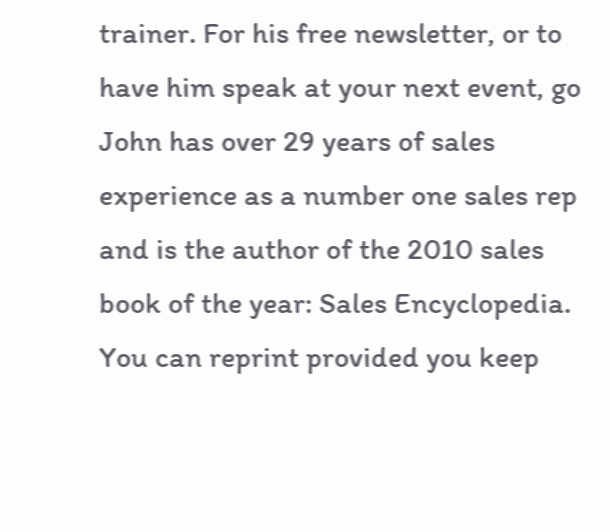trainer. For his free newsletter, or to have him speak at your next event, go  John has over 29 years of sales experience as a number one sales rep and is the author of the 2010 sales book of the year: Sales Encyclopedia. You can reprint provided you keep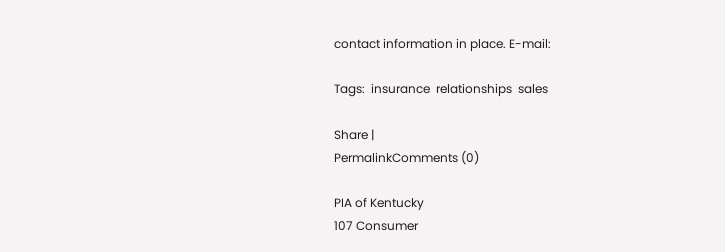contact information in place. E-mail:

Tags:  insurance  relationships  sales

Share |
PermalinkComments (0)

PIA of Kentucky
107 Consumer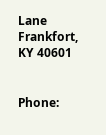Lane
Frankfort, KY 40601


Phone: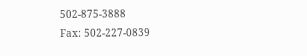502-875-3888
Fax: 502-227-0839